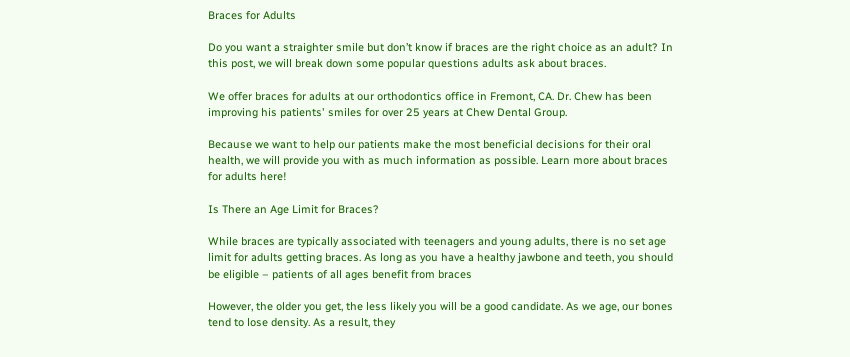Braces for Adults

Do you want a straighter smile but don’t know if braces are the right choice as an adult? In this post, we will break down some popular questions adults ask about braces.

We offer braces for adults at our orthodontics office in Fremont, CA. Dr. Chew has been improving his patients' smiles for over 25 years at Chew Dental Group.

Because we want to help our patients make the most beneficial decisions for their oral health, we will provide you with as much information as possible. Learn more about braces for adults here!

Is There an Age Limit for Braces?

While braces are typically associated with teenagers and young adults, there is no set age limit for adults getting braces. As long as you have a healthy jawbone and teeth, you should be eligible – patients of all ages benefit from braces

However, the older you get, the less likely you will be a good candidate. As we age, our bones tend to lose density. As a result, they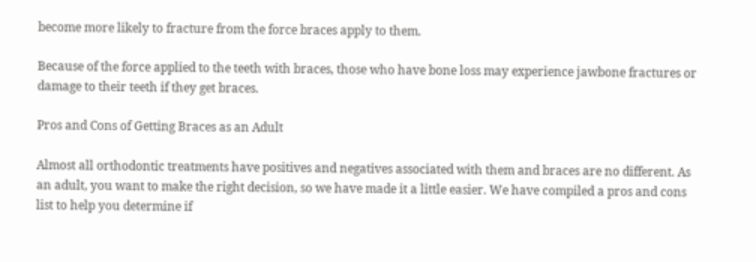become more likely to fracture from the force braces apply to them.

Because of the force applied to the teeth with braces, those who have bone loss may experience jawbone fractures or damage to their teeth if they get braces.

Pros and Cons of Getting Braces as an Adult

Almost all orthodontic treatments have positives and negatives associated with them and braces are no different. As an adult, you want to make the right decision, so we have made it a little easier. We have compiled a pros and cons list to help you determine if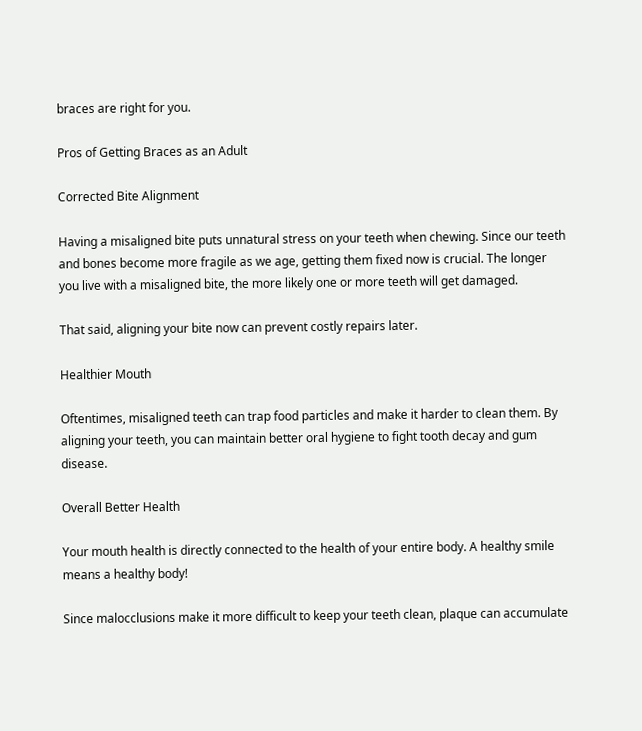braces are right for you.

Pros of Getting Braces as an Adult

Corrected Bite Alignment

Having a misaligned bite puts unnatural stress on your teeth when chewing. Since our teeth and bones become more fragile as we age, getting them fixed now is crucial. The longer you live with a misaligned bite, the more likely one or more teeth will get damaged.

That said, aligning your bite now can prevent costly repairs later.

Healthier Mouth

Oftentimes, misaligned teeth can trap food particles and make it harder to clean them. By aligning your teeth, you can maintain better oral hygiene to fight tooth decay and gum disease.

Overall Better Health

Your mouth health is directly connected to the health of your entire body. A healthy smile means a healthy body!

Since malocclusions make it more difficult to keep your teeth clean, plaque can accumulate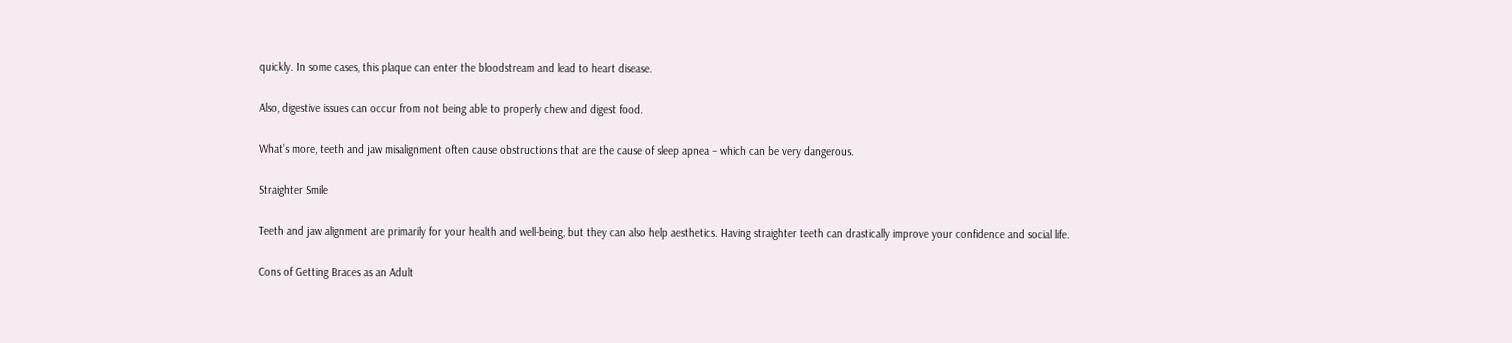quickly. In some cases, this plaque can enter the bloodstream and lead to heart disease.

Also, digestive issues can occur from not being able to properly chew and digest food.

What’s more, teeth and jaw misalignment often cause obstructions that are the cause of sleep apnea – which can be very dangerous.

Straighter Smile

Teeth and jaw alignment are primarily for your health and well-being, but they can also help aesthetics. Having straighter teeth can drastically improve your confidence and social life.

Cons of Getting Braces as an Adult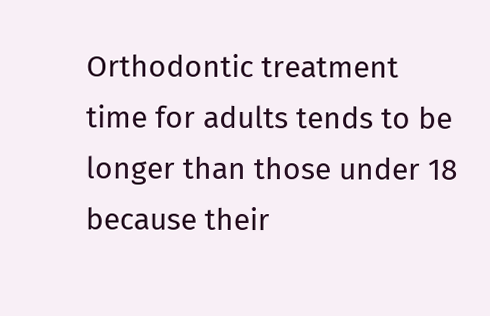Orthodontic treatment time for adults tends to be longer than those under 18 because their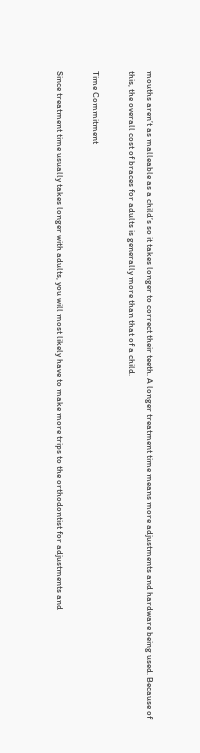mouths aren’t as malleable as a child’s so it takes longer to correct their teeth. A longer treatment time means more adjustments and hardware being used. Because of this, the overall cost of braces for adults is generally more than that of a child.

Time Commitment

Since treatment time usually takes longer with adults, you will most likely have to make more trips to the orthodontist for adjustments and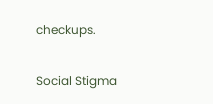checkups.

Social Stigma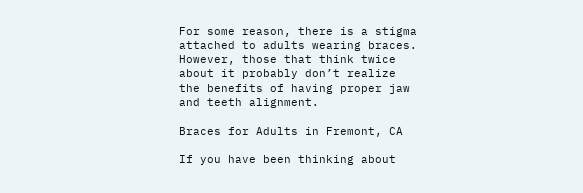For some reason, there is a stigma attached to adults wearing braces. However, those that think twice about it probably don’t realize the benefits of having proper jaw and teeth alignment.

Braces for Adults in Fremont, CA

If you have been thinking about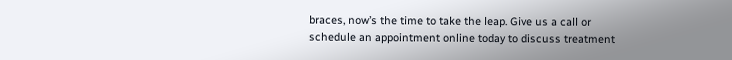braces, now’s the time to take the leap. Give us a call or schedule an appointment online today to discuss treatment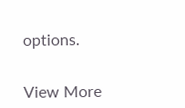options.


View More